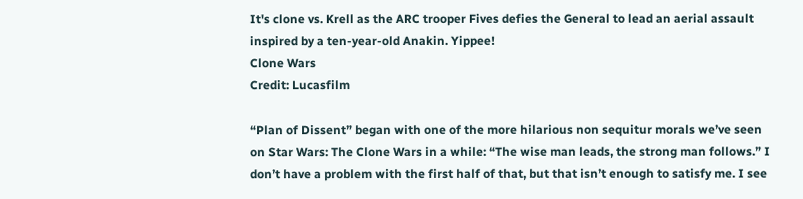It's clone vs. Krell as the ARC trooper Fives defies the General to lead an aerial assault inspired by a ten-year-old Anakin. Yippee!
Clone Wars
Credit: Lucasfilm

“Plan of Dissent” began with one of the more hilarious non sequitur morals we’ve seen on Star Wars: The Clone Wars in a while: “The wise man leads, the strong man follows.” I don’t have a problem with the first half of that, but that isn’t enough to satisfy me. I see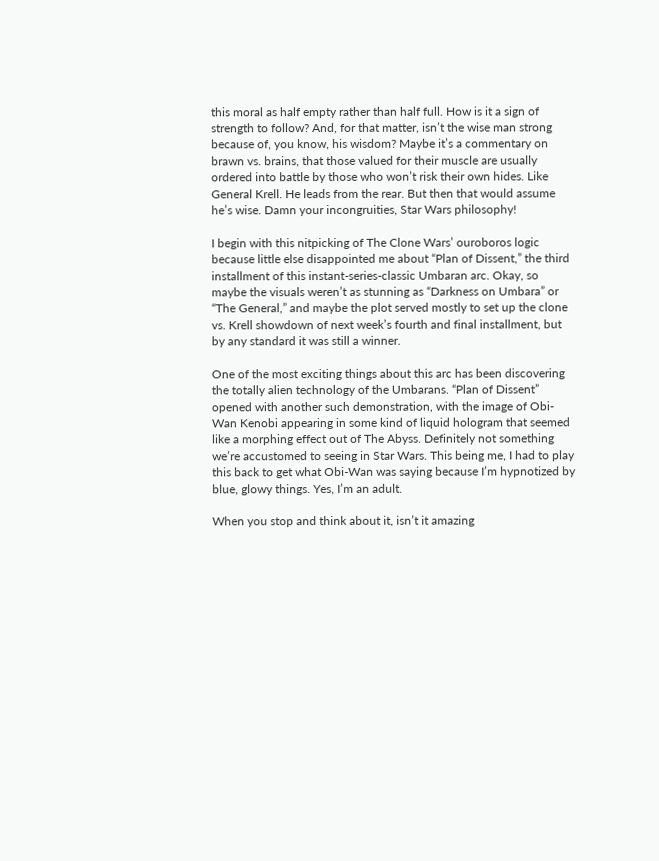this moral as half empty rather than half full. How is it a sign of strength to follow? And, for that matter, isn’t the wise man strong because of, you know, his wisdom? Maybe it’s a commentary on brawn vs. brains, that those valued for their muscle are usually ordered into battle by those who won’t risk their own hides. Like General Krell. He leads from the rear. But then that would assume he’s wise. Damn your incongruities, Star Wars philosophy!

I begin with this nitpicking of The Clone Wars’ ouroboros logic because little else disappointed me about “Plan of Dissent,” the third installment of this instant-series-classic Umbaran arc. Okay, so maybe the visuals weren’t as stunning as “Darkness on Umbara” or “The General,” and maybe the plot served mostly to set up the clone vs. Krell showdown of next week’s fourth and final installment, but by any standard it was still a winner.

One of the most exciting things about this arc has been discovering the totally alien technology of the Umbarans. “Plan of Dissent” opened with another such demonstration, with the image of Obi-Wan Kenobi appearing in some kind of liquid hologram that seemed like a morphing effect out of The Abyss. Definitely not something we’re accustomed to seeing in Star Wars. This being me, I had to play this back to get what Obi-Wan was saying because I’m hypnotized by blue, glowy things. Yes, I’m an adult.

When you stop and think about it, isn’t it amazing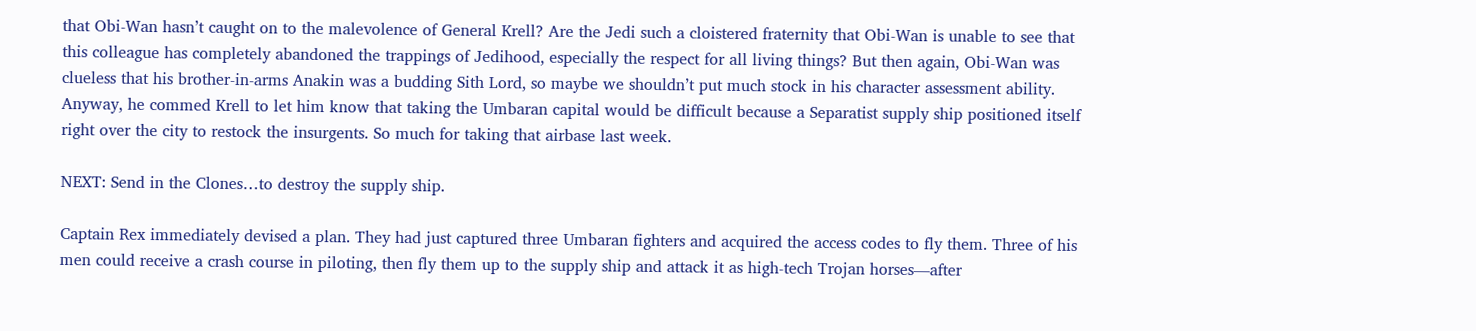that Obi-Wan hasn’t caught on to the malevolence of General Krell? Are the Jedi such a cloistered fraternity that Obi-Wan is unable to see that this colleague has completely abandoned the trappings of Jedihood, especially the respect for all living things? But then again, Obi-Wan was clueless that his brother-in-arms Anakin was a budding Sith Lord, so maybe we shouldn’t put much stock in his character assessment ability. Anyway, he commed Krell to let him know that taking the Umbaran capital would be difficult because a Separatist supply ship positioned itself right over the city to restock the insurgents. So much for taking that airbase last week.

NEXT: Send in the Clones…to destroy the supply ship.

Captain Rex immediately devised a plan. They had just captured three Umbaran fighters and acquired the access codes to fly them. Three of his men could receive a crash course in piloting, then fly them up to the supply ship and attack it as high-tech Trojan horses—after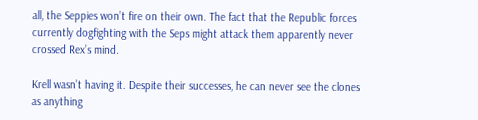all, the Seppies won’t fire on their own. The fact that the Republic forces currently dogfighting with the Seps might attack them apparently never crossed Rex’s mind.

Krell wasn’t having it. Despite their successes, he can never see the clones as anything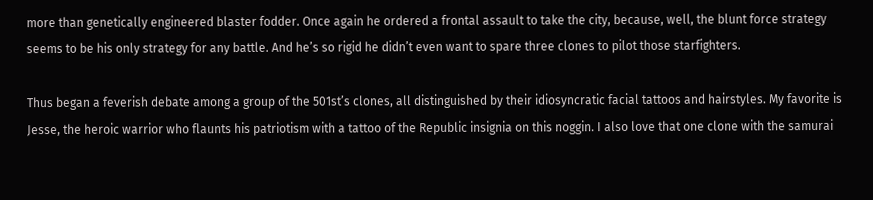more than genetically engineered blaster fodder. Once again he ordered a frontal assault to take the city, because, well, the blunt force strategy seems to be his only strategy for any battle. And he’s so rigid he didn’t even want to spare three clones to pilot those starfighters.

Thus began a feverish debate among a group of the 501st’s clones, all distinguished by their idiosyncratic facial tattoos and hairstyles. My favorite is Jesse, the heroic warrior who flaunts his patriotism with a tattoo of the Republic insignia on this noggin. I also love that one clone with the samurai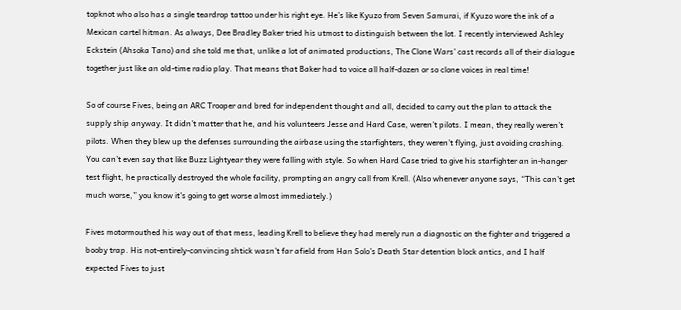topknot who also has a single teardrop tattoo under his right eye. He’s like Kyuzo from Seven Samurai, if Kyuzo wore the ink of a Mexican cartel hitman. As always, Dee Bradley Baker tried his utmost to distinguish between the lot. I recently interviewed Ashley Eckstein (Ahsoka Tano) and she told me that, unlike a lot of animated productions, The Clone Wars’ cast records all of their dialogue together just like an old-time radio play. That means that Baker had to voice all half-dozen or so clone voices in real time!

So of course Fives, being an ARC Trooper and bred for independent thought and all, decided to carry out the plan to attack the supply ship anyway. It didn’t matter that he, and his volunteers Jesse and Hard Case, weren’t pilots. I mean, they really weren’t pilots. When they blew up the defenses surrounding the airbase using the starfighters, they weren’t flying, just avoiding crashing. You can’t even say that like Buzz Lightyear they were falling with style. So when Hard Case tried to give his starfighter an in-hanger test flight, he practically destroyed the whole facility, prompting an angry call from Krell. (Also whenever anyone says, “This can’t get much worse,” you know it’s going to get worse almost immediately.)

Fives motormouthed his way out of that mess, leading Krell to believe they had merely run a diagnostic on the fighter and triggered a booby trap. His not-entirely-convincing shtick wasn’t far afield from Han Solo’s Death Star detention block antics, and I half expected Fives to just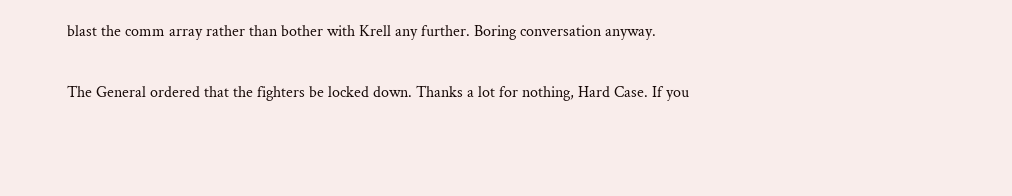blast the comm array rather than bother with Krell any further. Boring conversation anyway.

The General ordered that the fighters be locked down. Thanks a lot for nothing, Hard Case. If you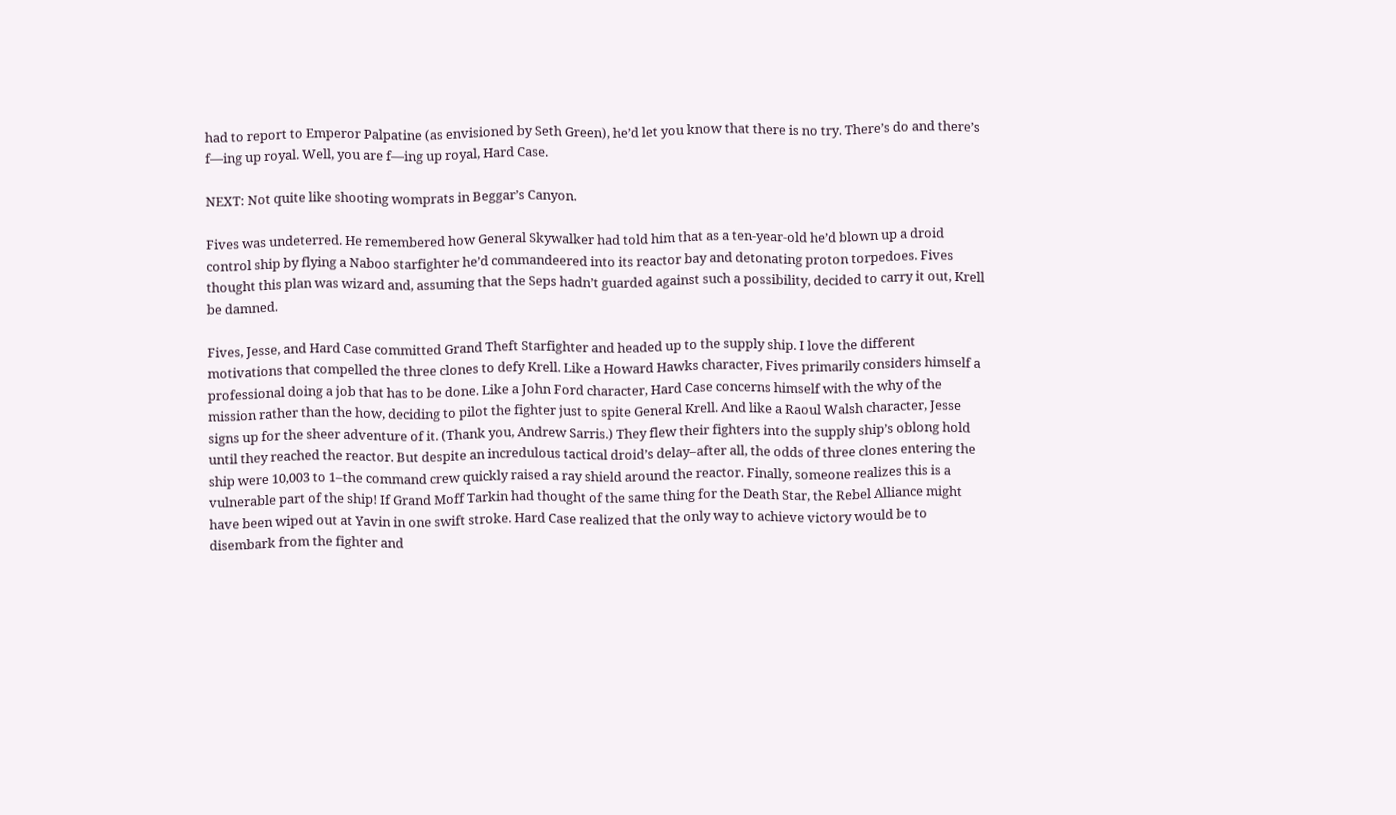had to report to Emperor Palpatine (as envisioned by Seth Green), he’d let you know that there is no try. There’s do and there’s f—ing up royal. Well, you are f—ing up royal, Hard Case.

NEXT: Not quite like shooting womprats in Beggar’s Canyon.

Fives was undeterred. He remembered how General Skywalker had told him that as a ten-year-old he’d blown up a droid control ship by flying a Naboo starfighter he’d commandeered into its reactor bay and detonating proton torpedoes. Fives thought this plan was wizard and, assuming that the Seps hadn’t guarded against such a possibility, decided to carry it out, Krell be damned.

Fives, Jesse, and Hard Case committed Grand Theft Starfighter and headed up to the supply ship. I love the different motivations that compelled the three clones to defy Krell. Like a Howard Hawks character, Fives primarily considers himself a professional doing a job that has to be done. Like a John Ford character, Hard Case concerns himself with the why of the mission rather than the how, deciding to pilot the fighter just to spite General Krell. And like a Raoul Walsh character, Jesse signs up for the sheer adventure of it. (Thank you, Andrew Sarris.) They flew their fighters into the supply ship’s oblong hold until they reached the reactor. But despite an incredulous tactical droid’s delay–after all, the odds of three clones entering the ship were 10,003 to 1–the command crew quickly raised a ray shield around the reactor. Finally, someone realizes this is a vulnerable part of the ship! If Grand Moff Tarkin had thought of the same thing for the Death Star, the Rebel Alliance might have been wiped out at Yavin in one swift stroke. Hard Case realized that the only way to achieve victory would be to disembark from the fighter and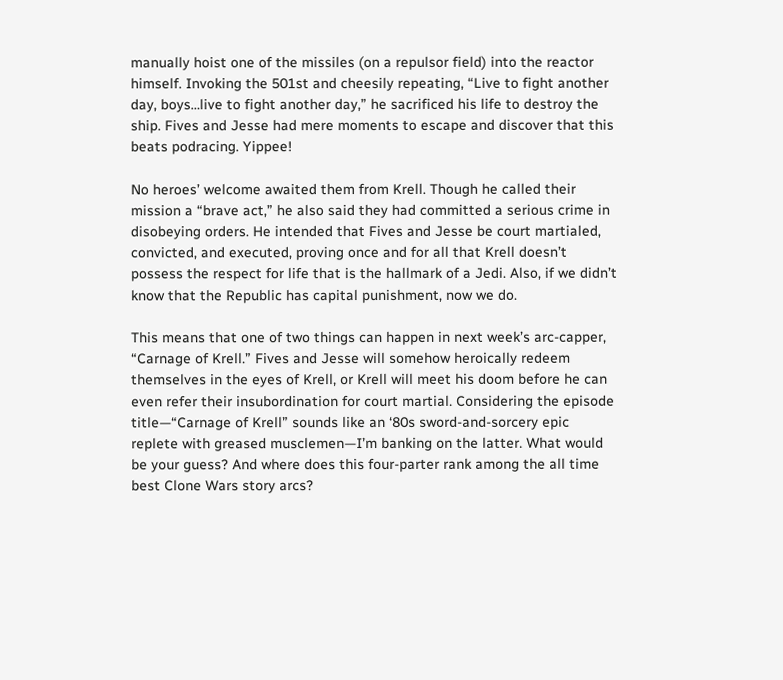manually hoist one of the missiles (on a repulsor field) into the reactor himself. Invoking the 501st and cheesily repeating, “Live to fight another day, boys…live to fight another day,” he sacrificed his life to destroy the ship. Fives and Jesse had mere moments to escape and discover that this beats podracing. Yippee!

No heroes’ welcome awaited them from Krell. Though he called their mission a “brave act,” he also said they had committed a serious crime in disobeying orders. He intended that Fives and Jesse be court martialed, convicted, and executed, proving once and for all that Krell doesn’t possess the respect for life that is the hallmark of a Jedi. Also, if we didn’t know that the Republic has capital punishment, now we do.

This means that one of two things can happen in next week’s arc-capper, “Carnage of Krell.” Fives and Jesse will somehow heroically redeem themselves in the eyes of Krell, or Krell will meet his doom before he can even refer their insubordination for court martial. Considering the episode title—“Carnage of Krell” sounds like an ‘80s sword-and-sorcery epic replete with greased musclemen—I’m banking on the latter. What would be your guess? And where does this four-parter rank among the all time best Clone Wars story arcs?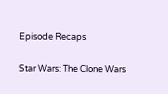Episode Recaps

Star Wars: The Clone Wars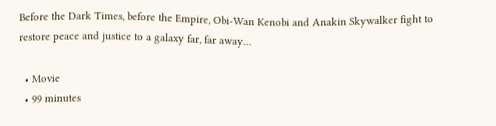Before the Dark Times, before the Empire, Obi-Wan Kenobi and Anakin Skywalker fight to restore peace and justice to a galaxy far, far away…

  • Movie
  • 99 minutes